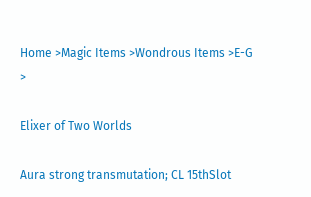Home >Magic Items >Wondrous Items >E-G >

Elixer of Two Worlds

Aura strong transmutation; CL 15thSlot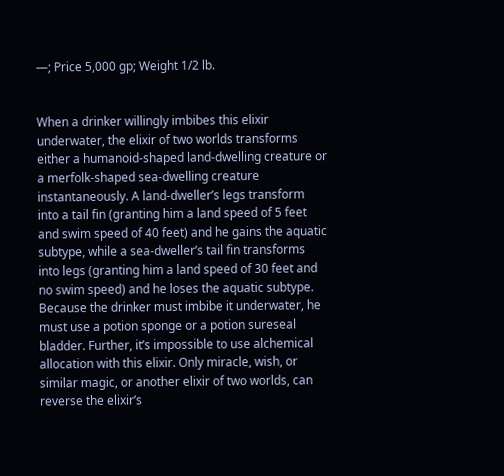—; Price 5,000 gp; Weight 1/2 lb.


When a drinker willingly imbibes this elixir underwater, the elixir of two worlds transforms either a humanoid-shaped land-dwelling creature or a merfolk-shaped sea-dwelling creature instantaneously. A land-dweller’s legs transform into a tail fin (granting him a land speed of 5 feet and swim speed of 40 feet) and he gains the aquatic subtype, while a sea-dweller’s tail fin transforms into legs (granting him a land speed of 30 feet and no swim speed) and he loses the aquatic subtype. Because the drinker must imbibe it underwater, he must use a potion sponge or a potion sureseal bladder. Further, it’s impossible to use alchemical allocation with this elixir. Only miracle, wish, or similar magic, or another elixir of two worlds, can reverse the elixir’s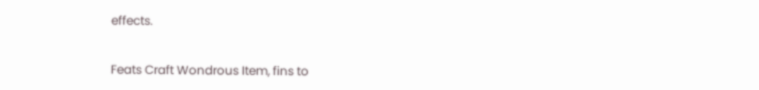effects.


Feats Craft Wondrous Item, fins to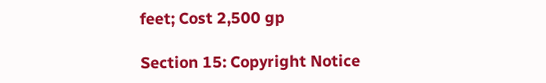feet; Cost 2,500 gp

Section 15: Copyright Notice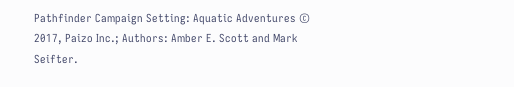Pathfinder Campaign Setting: Aquatic Adventures © 2017, Paizo Inc.; Authors: Amber E. Scott and Mark Seifter.